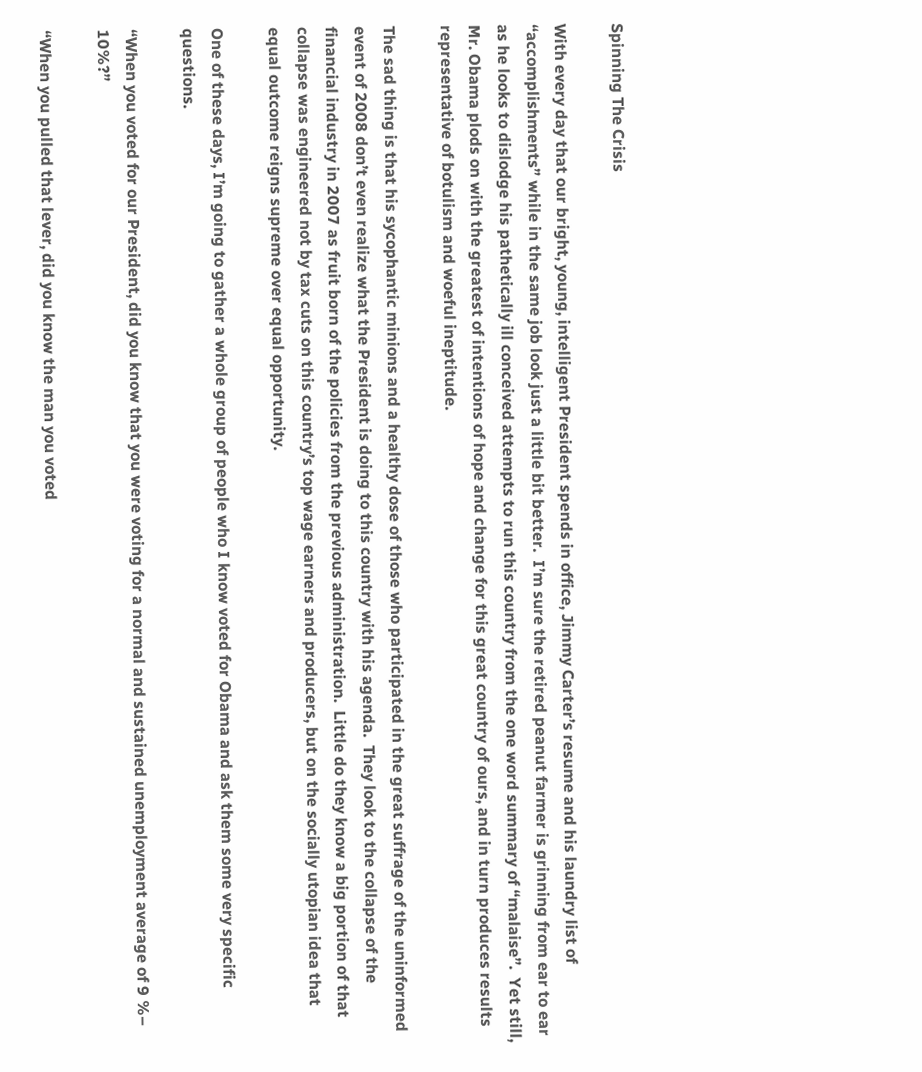Spinning The Crisis

With every day that our bright, young, intelligent President spends in office, Jimmy Carter’s resume and his laundry list of “accomplishments” while in the same job look just a little bit better.  I’m sure the retired peanut farmer is grinning from ear to ear as he looks to dislodge his pathetically ill conceived attempts to run this country from the one word summary of “malaise”.  Yet still, Mr. Obama plods on with the greatest of intentions of hope and change for this great country of ours, and in turn produces results representative of botulism and woeful ineptitude.

The sad thing is that his sycophantic minions and a healthy dose of those who participated in the great suffrage of the uninformed event of 2008 don’t even realize what the President is doing to this country with his agenda.  They look to the collapse of the financial industry in 2007 as fruit born of the policies from the previous administration.  Little do they know a big portion of that collapse was engineered not by tax cuts on this country’s top wage earners and producers, but on the socially utopian idea that equal outcome reigns supreme over equal opportunity.

One of these days, I’m going to gather a whole group of people who I know voted for Obama and ask them some very specific questions.

“When you voted for our President, did you know that you were voting for a normal and sustained unemployment average of 9 %– 10%?”

“When you pulled that lever, did you know the man you voted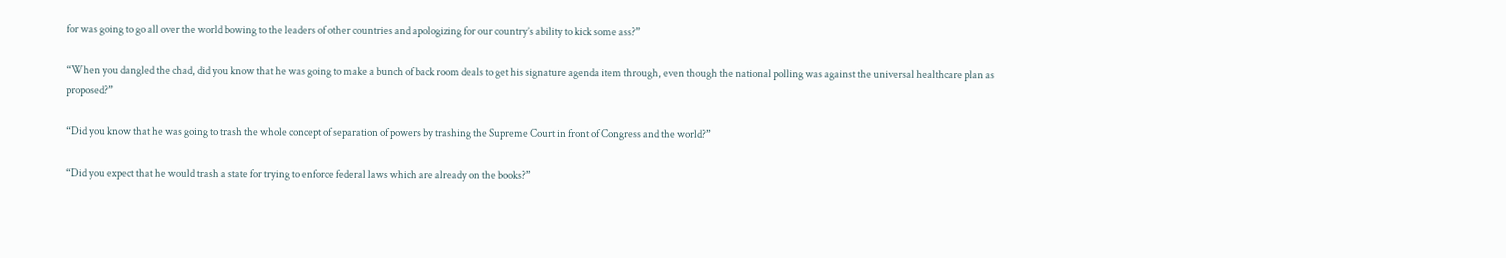for was going to go all over the world bowing to the leaders of other countries and apologizing for our country’s ability to kick some ass?”

“When you dangled the chad, did you know that he was going to make a bunch of back room deals to get his signature agenda item through, even though the national polling was against the universal healthcare plan as proposed?”

“Did you know that he was going to trash the whole concept of separation of powers by trashing the Supreme Court in front of Congress and the world?”

“Did you expect that he would trash a state for trying to enforce federal laws which are already on the books?”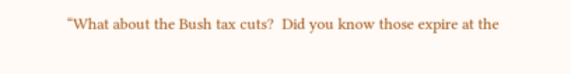“What about the Bush tax cuts?  Did you know those expire at the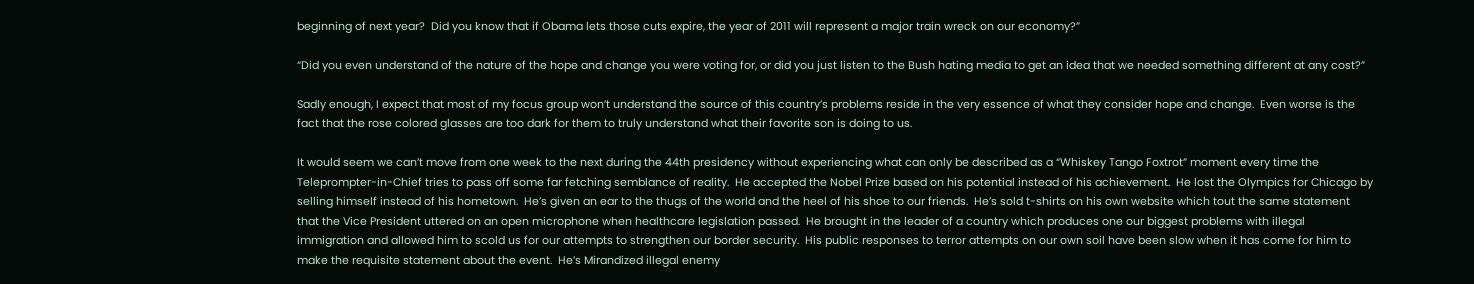beginning of next year?  Did you know that if Obama lets those cuts expire, the year of 2011 will represent a major train wreck on our economy?”

“Did you even understand of the nature of the hope and change you were voting for, or did you just listen to the Bush hating media to get an idea that we needed something different at any cost?”

Sadly enough, I expect that most of my focus group won’t understand the source of this country’s problems reside in the very essence of what they consider hope and change.  Even worse is the fact that the rose colored glasses are too dark for them to truly understand what their favorite son is doing to us.

It would seem we can’t move from one week to the next during the 44th presidency without experiencing what can only be described as a “Whiskey Tango Foxtrot” moment every time the Teleprompter-in-Chief tries to pass off some far fetching semblance of reality.  He accepted the Nobel Prize based on his potential instead of his achievement.  He lost the Olympics for Chicago by selling himself instead of his hometown.  He’s given an ear to the thugs of the world and the heel of his shoe to our friends.  He’s sold t-shirts on his own website which tout the same statement that the Vice President uttered on an open microphone when healthcare legislation passed.  He brought in the leader of a country which produces one our biggest problems with illegal immigration and allowed him to scold us for our attempts to strengthen our border security.  His public responses to terror attempts on our own soil have been slow when it has come for him to make the requisite statement about the event.  He’s Mirandized illegal enemy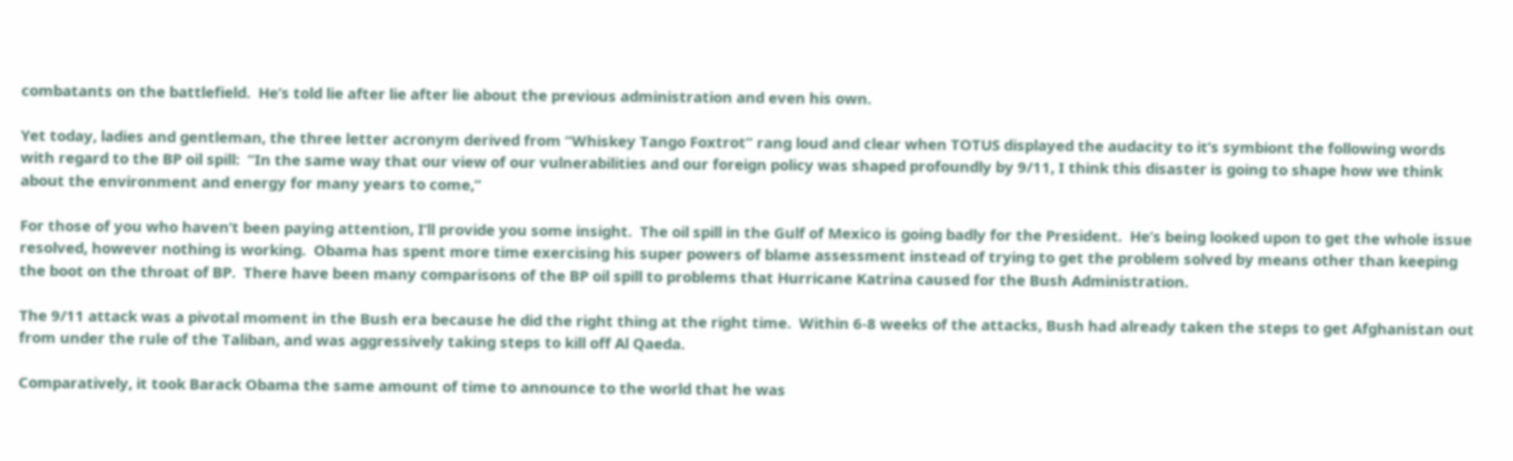combatants on the battlefield.  He’s told lie after lie after lie about the previous administration and even his own.

Yet today, ladies and gentleman, the three letter acronym derived from “Whiskey Tango Foxtrot” rang loud and clear when TOTUS displayed the audacity to it’s symbiont the following words with regard to the BP oil spill:  “In the same way that our view of our vulnerabilities and our foreign policy was shaped profoundly by 9/11, I think this disaster is going to shape how we think about the environment and energy for many years to come,”

For those of you who haven’t been paying attention, I’ll provide you some insight.  The oil spill in the Gulf of Mexico is going badly for the President.  He’s being looked upon to get the whole issue resolved, however nothing is working.  Obama has spent more time exercising his super powers of blame assessment instead of trying to get the problem solved by means other than keeping the boot on the throat of BP.  There have been many comparisons of the BP oil spill to problems that Hurricane Katrina caused for the Bush Administration.

The 9/11 attack was a pivotal moment in the Bush era because he did the right thing at the right time.  Within 6-8 weeks of the attacks, Bush had already taken the steps to get Afghanistan out from under the rule of the Taliban, and was aggressively taking steps to kill off Al Qaeda.

Comparatively, it took Barack Obama the same amount of time to announce to the world that he was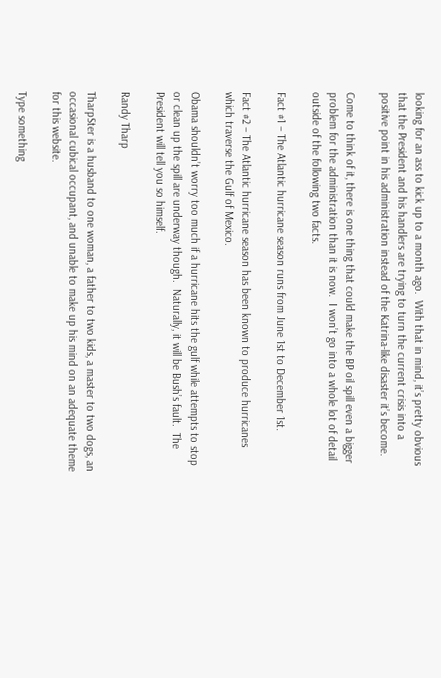looking for an ass to kick up to a month ago.  With that in mind, it’s pretty obvious that the President and his handlers are trying to turn the current crisis into a positive point in his administration instead of the Katrina-like disaster it’s become.

Come to think of it, there is one thing that could make the BP oil spill even a bigger problem for the administration than it is now.  I won’t go into a whole lot of detail outside of the following two facts.

Fact #1 – The Atlantic hurricane season runs from June 1st to December 1st.

Fact #2 – The Atlantic hurricane season has been known to produce hurricanes which traverse the Gulf of Mexico.

Obama shouldn’t worry too much if a hurricane hits the gulf while attempts to stop or clean up the spill are underway though.  Naturally, it will be Bush’s fault.  The President will tell you so himself.

Randy Tharp

TharpSter is a husband to one woman, a father to two kids, a master to two dogs, an occasional cubical occupant, and unable to make up his mind on an adequate theme for this website.

Type something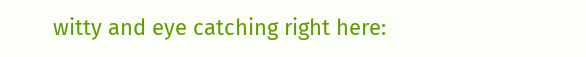witty and eye catching right here: